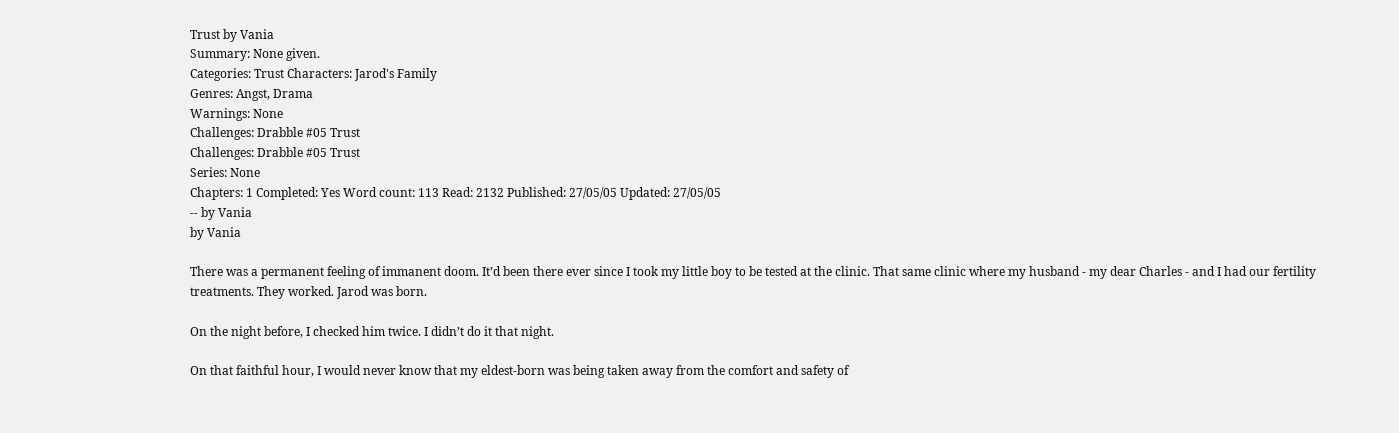Trust by Vania
Summary: None given.
Categories: Trust Characters: Jarod's Family
Genres: Angst, Drama
Warnings: None
Challenges: Drabble #05 Trust
Challenges: Drabble #05 Trust
Series: None
Chapters: 1 Completed: Yes Word count: 113 Read: 2132 Published: 27/05/05 Updated: 27/05/05
-- by Vania
by Vania

There was a permanent feeling of immanent doom. It’d been there ever since I took my little boy to be tested at the clinic. That same clinic where my husband - my dear Charles - and I had our fertility treatments. They worked. Jarod was born.

On the night before, I checked him twice. I didn’t do it that night.

On that faithful hour, I would never know that my eldest-born was being taken away from the comfort and safety of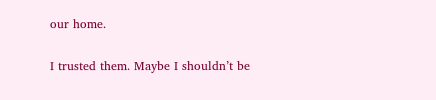our home.

I trusted them. Maybe I shouldn’t be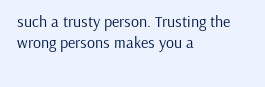such a trusty person. Trusting the wrong persons makes you a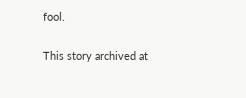fool.

This story archived at